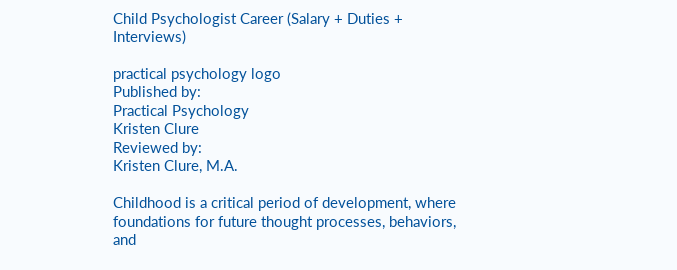Child Psychologist Career (Salary + Duties + Interviews)

practical psychology logo
Published by:
Practical Psychology
Kristen Clure
Reviewed by:
Kristen Clure, M.A.

Childhood is a critical period of development, where foundations for future thought processes, behaviors, and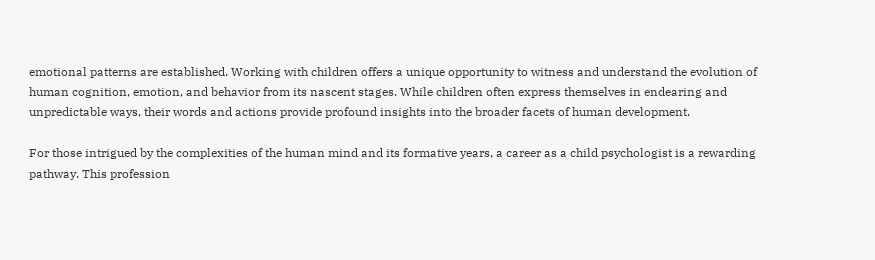emotional patterns are established. Working with children offers a unique opportunity to witness and understand the evolution of human cognition, emotion, and behavior from its nascent stages. While children often express themselves in endearing and unpredictable ways, their words and actions provide profound insights into the broader facets of human development.

For those intrigued by the complexities of the human mind and its formative years, a career as a child psychologist is a rewarding pathway. This profession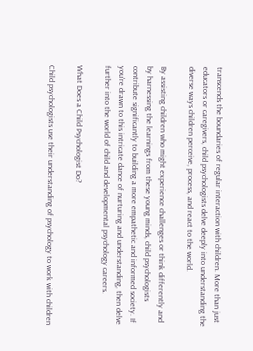transcends the boundaries of regular interaction with children. More than just educators or caregivers, child psychologists delve deeply into understanding the diverse ways children perceive, process, and react to the world.

By assisting children who might experience challenges or think differently and by harnessing the learnings from these young minds, child psychologists contribute significantly to building a more empathetic and informed society. If you're drawn to this intricate dance of nurturing and understanding, then delve further into the world of child and developmental psychology careers.

What Does a Child Psychologist Do?

Child psychologists use their understanding of psychology to work with children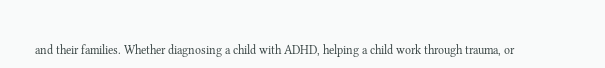and their families. Whether diagnosing a child with ADHD, helping a child work through trauma, or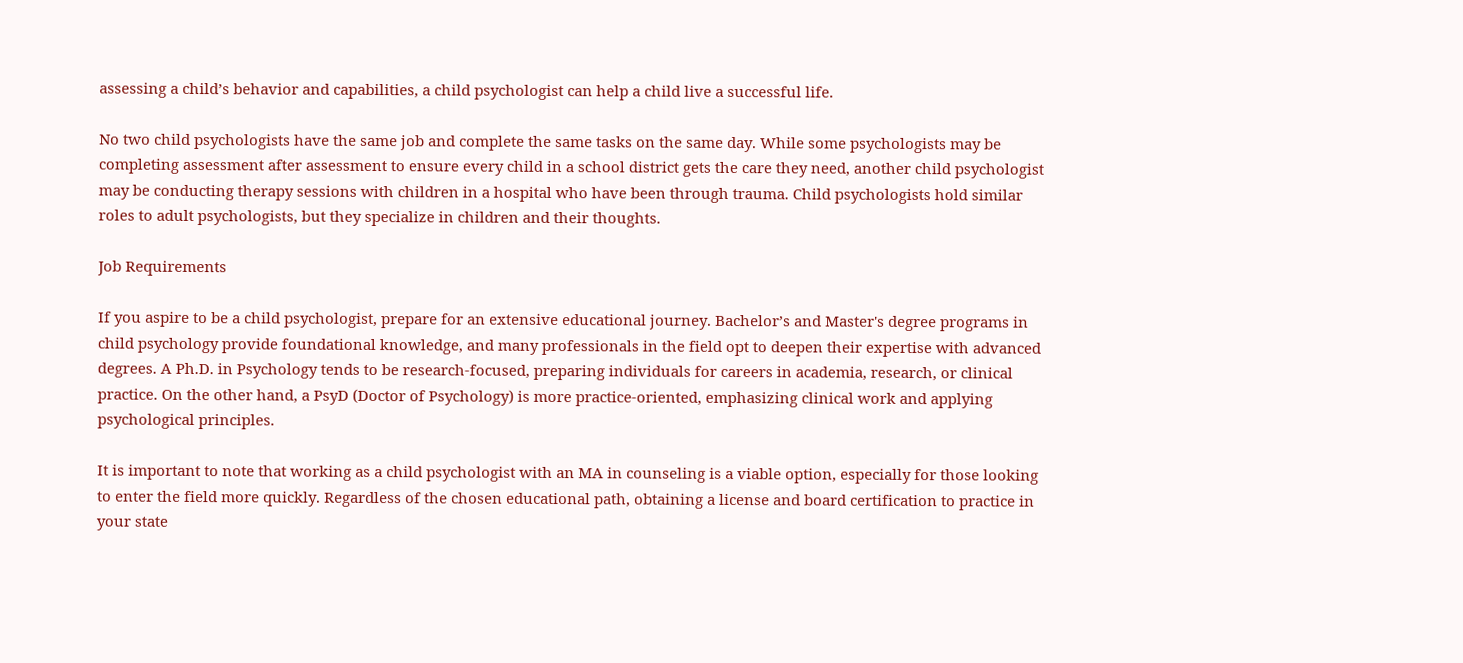assessing a child’s behavior and capabilities, a child psychologist can help a child live a successful life.

No two child psychologists have the same job and complete the same tasks on the same day. While some psychologists may be completing assessment after assessment to ensure every child in a school district gets the care they need, another child psychologist may be conducting therapy sessions with children in a hospital who have been through trauma. Child psychologists hold similar roles to adult psychologists, but they specialize in children and their thoughts.

Job Requirements

If you aspire to be a child psychologist, prepare for an extensive educational journey. Bachelor’s and Master's degree programs in child psychology provide foundational knowledge, and many professionals in the field opt to deepen their expertise with advanced degrees. A Ph.D. in Psychology tends to be research-focused, preparing individuals for careers in academia, research, or clinical practice. On the other hand, a PsyD (Doctor of Psychology) is more practice-oriented, emphasizing clinical work and applying psychological principles.

It is important to note that working as a child psychologist with an MA in counseling is a viable option, especially for those looking to enter the field more quickly. Regardless of the chosen educational path, obtaining a license and board certification to practice in your state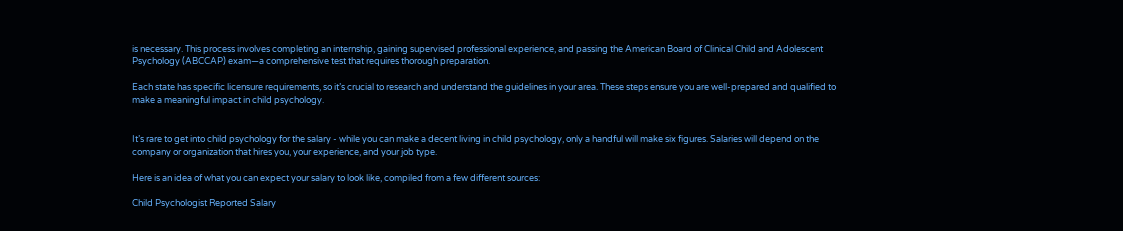is necessary. This process involves completing an internship, gaining supervised professional experience, and passing the American Board of Clinical Child and Adolescent Psychology (ABCCAP) exam—a comprehensive test that requires thorough preparation.

Each state has specific licensure requirements, so it’s crucial to research and understand the guidelines in your area. These steps ensure you are well-prepared and qualified to make a meaningful impact in child psychology.


It’s rare to get into child psychology for the salary - while you can make a decent living in child psychology, only a handful will make six figures. Salaries will depend on the company or organization that hires you, your experience, and your job type.

Here is an idea of what you can expect your salary to look like, compiled from a few different sources:

Child Psychologist Reported Salary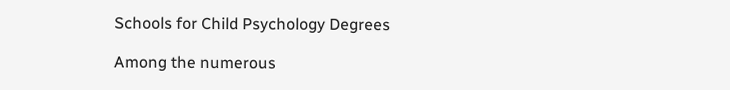Schools for Child Psychology Degrees

Among the numerous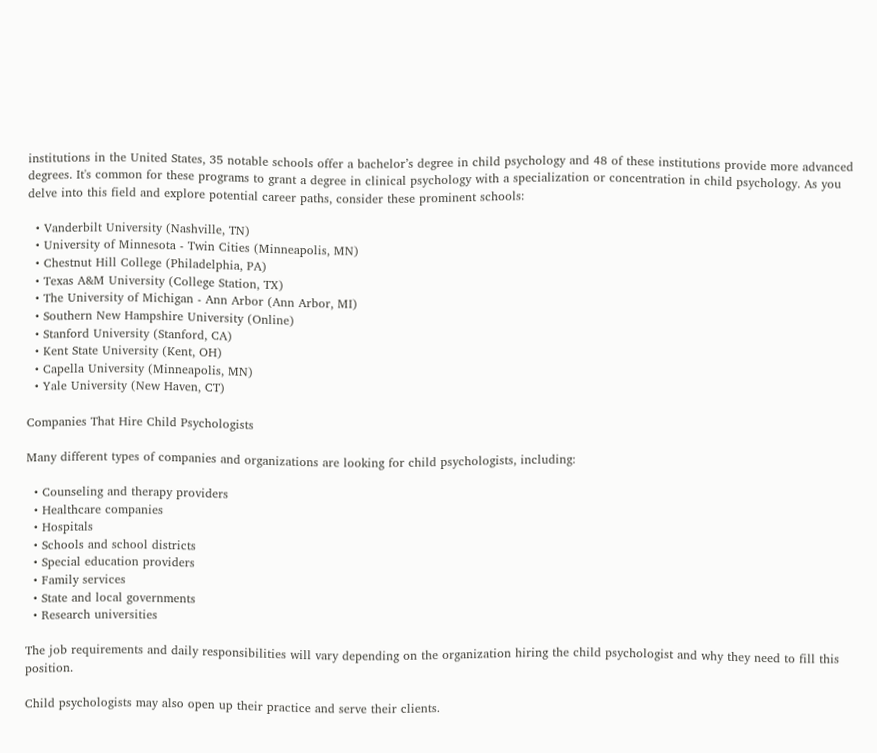institutions in the United States, 35 notable schools offer a bachelor’s degree in child psychology and 48 of these institutions provide more advanced degrees. It's common for these programs to grant a degree in clinical psychology with a specialization or concentration in child psychology. As you delve into this field and explore potential career paths, consider these prominent schools:

  • Vanderbilt University (Nashville, TN)
  • University of Minnesota - Twin Cities (Minneapolis, MN)
  • Chestnut Hill College (Philadelphia, PA)
  • Texas A&M University (College Station, TX)
  • The University of Michigan - Ann Arbor (Ann Arbor, MI)
  • Southern New Hampshire University (Online)
  • Stanford University (Stanford, CA)
  • Kent State University (Kent, OH)
  • Capella University (Minneapolis, MN)
  • Yale University (New Haven, CT)

Companies That Hire Child Psychologists

Many different types of companies and organizations are looking for child psychologists, including:

  • Counseling and therapy providers
  • Healthcare companies
  • Hospitals
  • Schools and school districts
  • Special education providers
  • Family services
  • State and local governments
  • Research universities

The job requirements and daily responsibilities will vary depending on the organization hiring the child psychologist and why they need to fill this position.

Child psychologists may also open up their practice and serve their clients.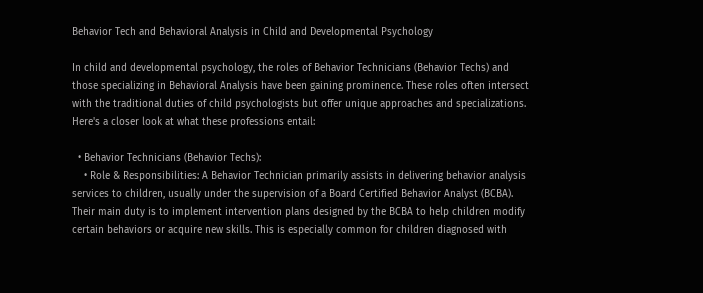Behavior Tech and Behavioral Analysis in Child and Developmental Psychology

In child and developmental psychology, the roles of Behavior Technicians (Behavior Techs) and those specializing in Behavioral Analysis have been gaining prominence. These roles often intersect with the traditional duties of child psychologists but offer unique approaches and specializations. Here's a closer look at what these professions entail:

  • Behavior Technicians (Behavior Techs):
    • Role & Responsibilities: A Behavior Technician primarily assists in delivering behavior analysis services to children, usually under the supervision of a Board Certified Behavior Analyst (BCBA). Their main duty is to implement intervention plans designed by the BCBA to help children modify certain behaviors or acquire new skills. This is especially common for children diagnosed with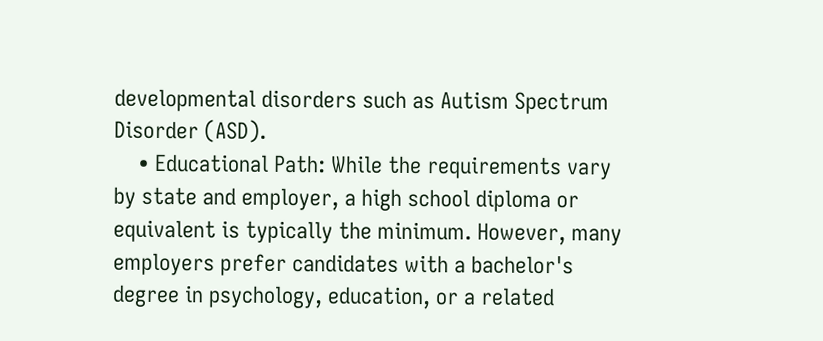developmental disorders such as Autism Spectrum Disorder (ASD).
    • Educational Path: While the requirements vary by state and employer, a high school diploma or equivalent is typically the minimum. However, many employers prefer candidates with a bachelor's degree in psychology, education, or a related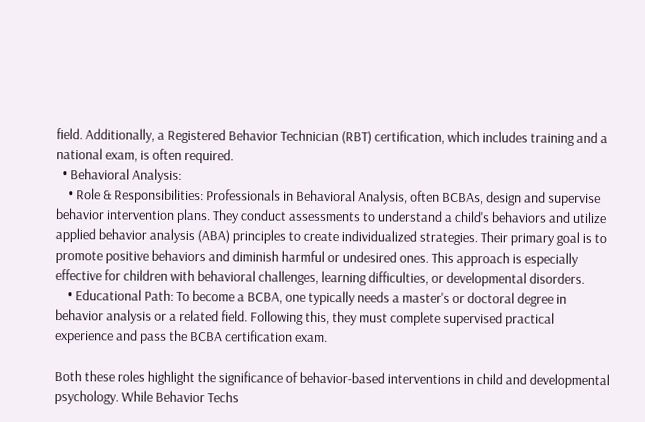field. Additionally, a Registered Behavior Technician (RBT) certification, which includes training and a national exam, is often required.
  • Behavioral Analysis:
    • Role & Responsibilities: Professionals in Behavioral Analysis, often BCBAs, design and supervise behavior intervention plans. They conduct assessments to understand a child's behaviors and utilize applied behavior analysis (ABA) principles to create individualized strategies. Their primary goal is to promote positive behaviors and diminish harmful or undesired ones. This approach is especially effective for children with behavioral challenges, learning difficulties, or developmental disorders.
    • Educational Path: To become a BCBA, one typically needs a master's or doctoral degree in behavior analysis or a related field. Following this, they must complete supervised practical experience and pass the BCBA certification exam.

Both these roles highlight the significance of behavior-based interventions in child and developmental psychology. While Behavior Techs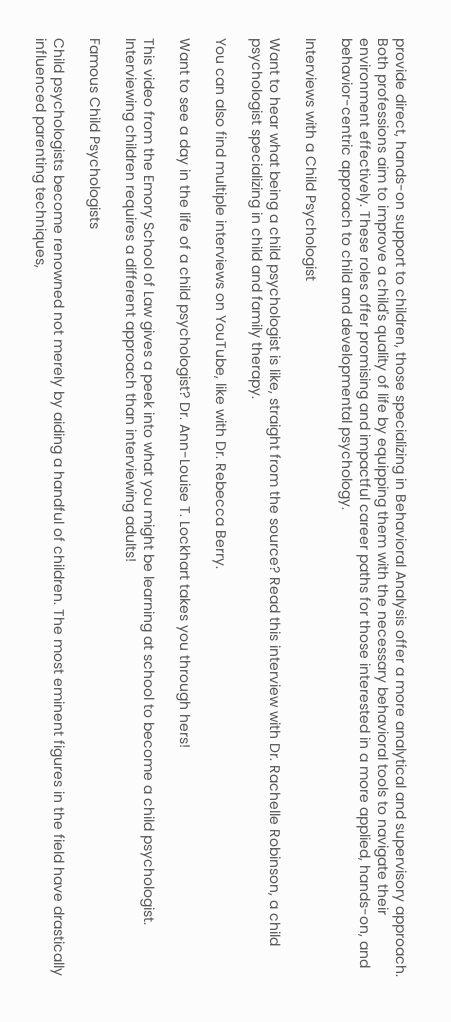provide direct, hands-on support to children, those specializing in Behavioral Analysis offer a more analytical and supervisory approach. Both professions aim to improve a child's quality of life by equipping them with the necessary behavioral tools to navigate their environment effectively. These roles offer promising and impactful career paths for those interested in a more applied, hands-on, and behavior-centric approach to child and developmental psychology.

Interviews with a Child Psychologist

Want to hear what being a child psychologist is like, straight from the source? Read this interview with Dr. Rachelle Robinson, a child psychologist specializing in child and family therapy.

You can also find multiple interviews on YouTube, like with Dr. Rebecca Berry.

Want to see a day in the life of a child psychologist? Dr. Ann-Louise T. Lockhart takes you through hers!

This video from the Emory School of Law gives a peek into what you might be learning at school to become a child psychologist. Interviewing children requires a different approach than interviewing adults!

Famous Child Psychologists

Child psychologists become renowned not merely by aiding a handful of children. The most eminent figures in the field have drastically influenced parenting techniques,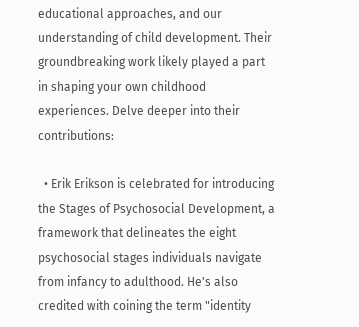educational approaches, and our understanding of child development. Their groundbreaking work likely played a part in shaping your own childhood experiences. Delve deeper into their contributions:

  • Erik Erikson is celebrated for introducing the Stages of Psychosocial Development, a framework that delineates the eight psychosocial stages individuals navigate from infancy to adulthood. He's also credited with coining the term "identity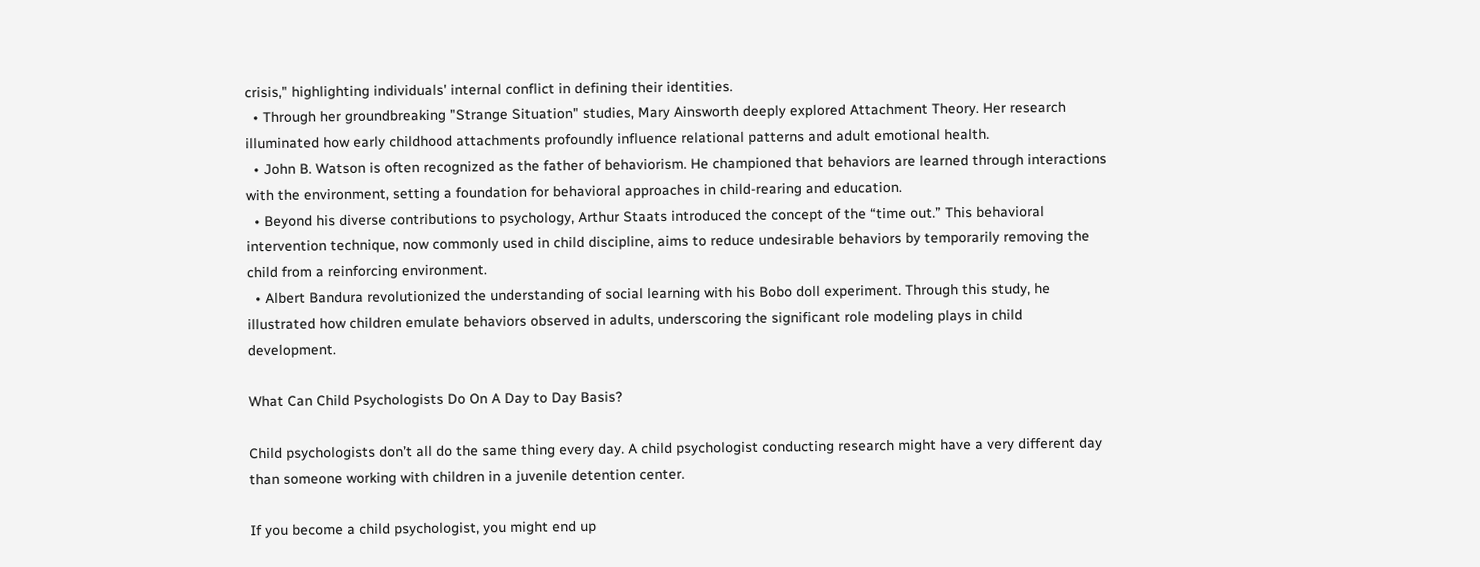crisis," highlighting individuals' internal conflict in defining their identities.
  • Through her groundbreaking "Strange Situation" studies, Mary Ainsworth deeply explored Attachment Theory. Her research illuminated how early childhood attachments profoundly influence relational patterns and adult emotional health.
  • John B. Watson is often recognized as the father of behaviorism. He championed that behaviors are learned through interactions with the environment, setting a foundation for behavioral approaches in child-rearing and education.
  • Beyond his diverse contributions to psychology, Arthur Staats introduced the concept of the “time out.” This behavioral intervention technique, now commonly used in child discipline, aims to reduce undesirable behaviors by temporarily removing the child from a reinforcing environment.
  • Albert Bandura revolutionized the understanding of social learning with his Bobo doll experiment. Through this study, he illustrated how children emulate behaviors observed in adults, underscoring the significant role modeling plays in child development.

What Can Child Psychologists Do On A Day to Day Basis?

Child psychologists don’t all do the same thing every day. A child psychologist conducting research might have a very different day than someone working with children in a juvenile detention center.

If you become a child psychologist, you might end up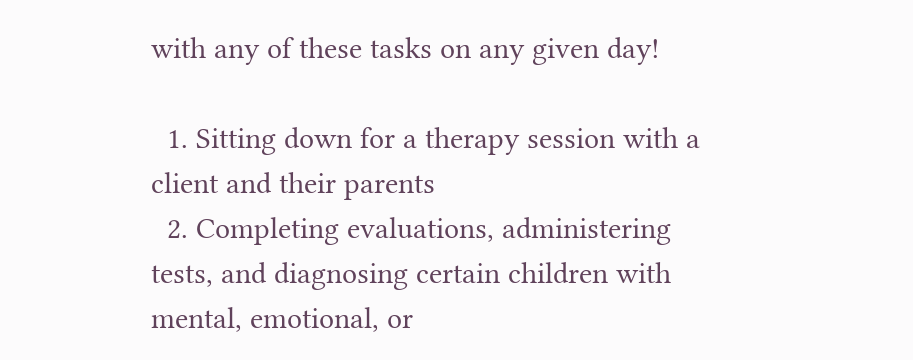with any of these tasks on any given day!

  1. Sitting down for a therapy session with a client and their parents
  2. Completing evaluations, administering tests, and diagnosing certain children with mental, emotional, or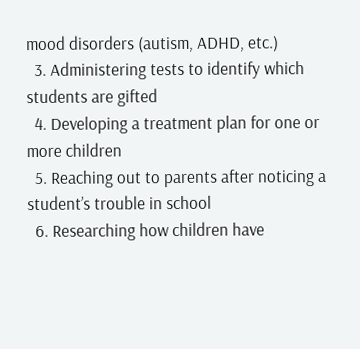mood disorders (autism, ADHD, etc.)
  3. Administering tests to identify which students are gifted
  4. Developing a treatment plan for one or more children
  5. Reaching out to parents after noticing a student’s trouble in school
  6. Researching how children have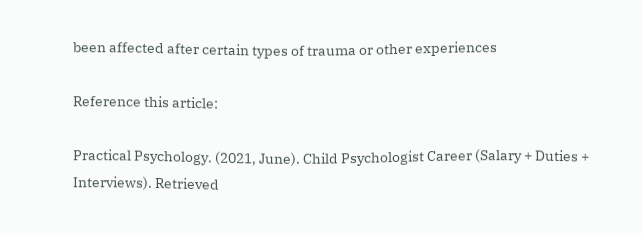been affected after certain types of trauma or other experiences

Reference this article:

Practical Psychology. (2021, June). Child Psychologist Career (Salary + Duties + Interviews). Retrieved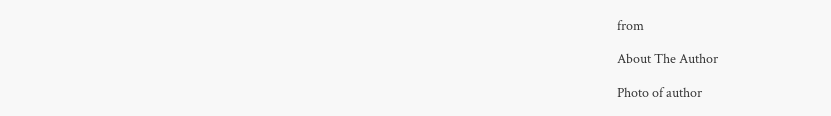from

About The Author

Photo of author